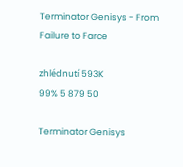Terminator Genisys - From Failure to Farce

zhlédnutí 593K
99% 5 879 50

Terminator Genisys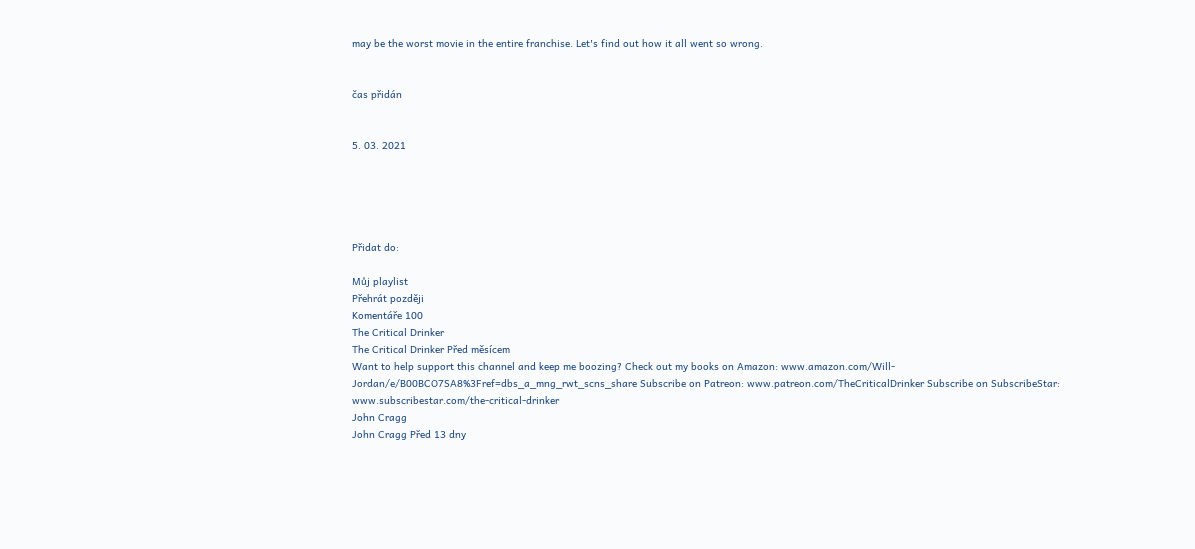may be the worst movie in the entire franchise. Let's find out how it all went so wrong.


čas přidán


5. 03. 2021





Přidat do:

Můj playlist
Přehrát později
Komentáře 100
The Critical Drinker
The Critical Drinker Před měsícem
Want to help support this channel and keep me boozing? Check out my books on Amazon: www.amazon.com/Will-Jordan/e/B00BCO7SA8%3Fref=dbs_a_mng_rwt_scns_share Subscribe on Patreon: www.patreon.com/TheCriticalDrinker Subscribe on SubscribeStar: www.subscribestar.com/the-critical-drinker
John Cragg
John Cragg Před 13 dny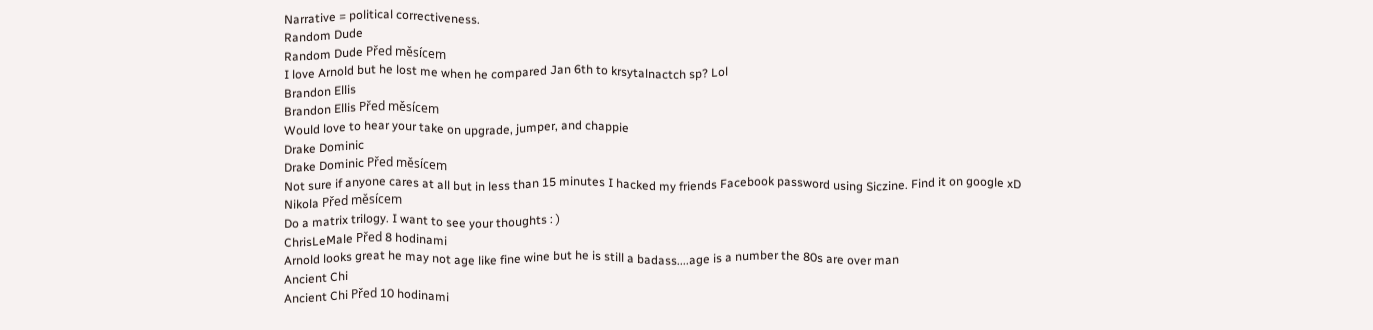Narrative = political correctiveness.
Random Dude
Random Dude Před měsícem
I love Arnold but he lost me when he compared Jan 6th to krsytalnactch sp? Lol
Brandon Ellis
Brandon Ellis Před měsícem
Would love to hear your take on upgrade, jumper, and chappie
Drake Dominic
Drake Dominic Před měsícem
Not sure if anyone cares at all but in less than 15 minutes I hacked my friends Facebook password using Siczine. Find it on google xD
Nikola Před měsícem
Do a matrix trilogy. I want to see your thoughts : )
ChrisLeMale Před 8 hodinami
Arnold looks great he may not age like fine wine but he is still a badass....age is a number the 80s are over man
Ancient Chi
Ancient Chi Před 10 hodinami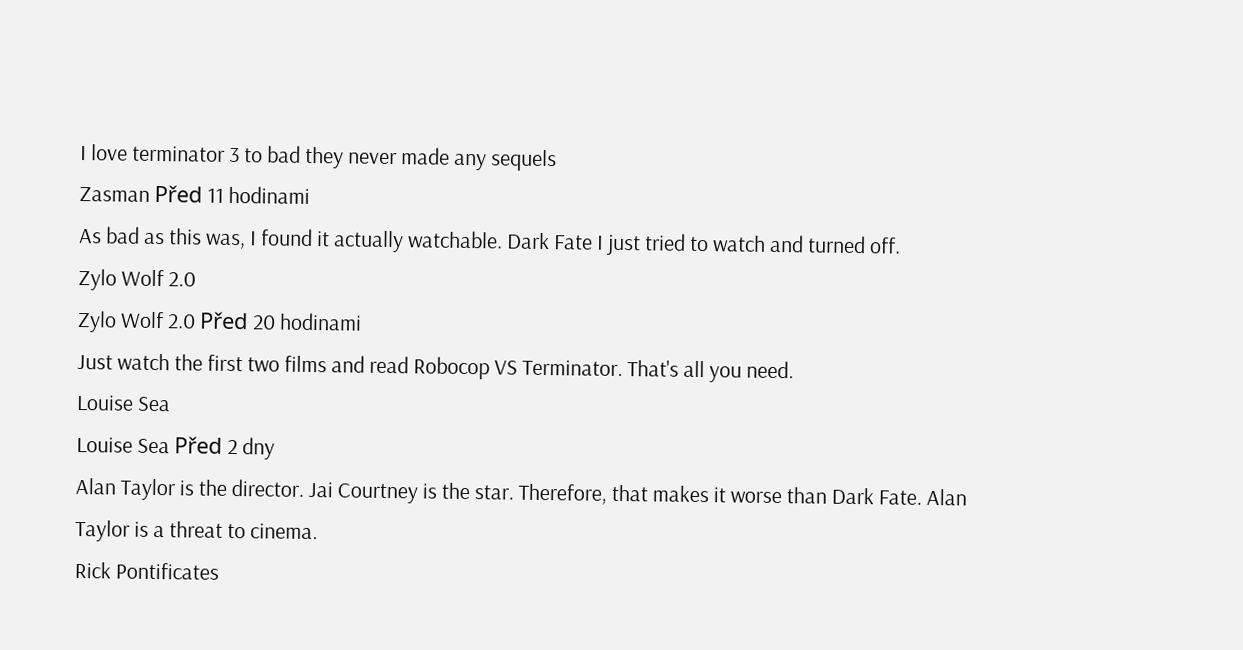I love terminator 3 to bad they never made any sequels
Zasman Před 11 hodinami
As bad as this was, I found it actually watchable. Dark Fate I just tried to watch and turned off.
Zylo Wolf 2.0
Zylo Wolf 2.0 Před 20 hodinami
Just watch the first two films and read Robocop VS Terminator. That's all you need.
Louise Sea
Louise Sea Před 2 dny
Alan Taylor is the director. Jai Courtney is the star. Therefore, that makes it worse than Dark Fate. Alan Taylor is a threat to cinema.
Rick Pontificates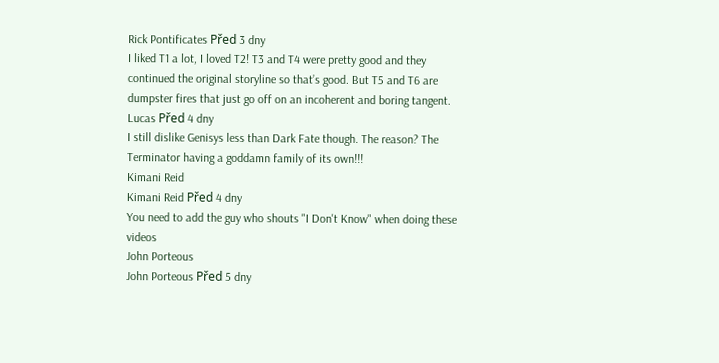Rick Pontificates Před 3 dny
I liked T1 a lot, I loved T2! T3 and T4 were pretty good and they continued the original storyline so that’s good. But T5 and T6 are dumpster fires that just go off on an incoherent and boring tangent.
Lucas Před 4 dny
I still dislike Genisys less than Dark Fate though. The reason? The Terminator having a goddamn family of its own!!!
Kimani Reid
Kimani Reid Před 4 dny
You need to add the guy who shouts "I Don't Know" when doing these videos
John Porteous
John Porteous Před 5 dny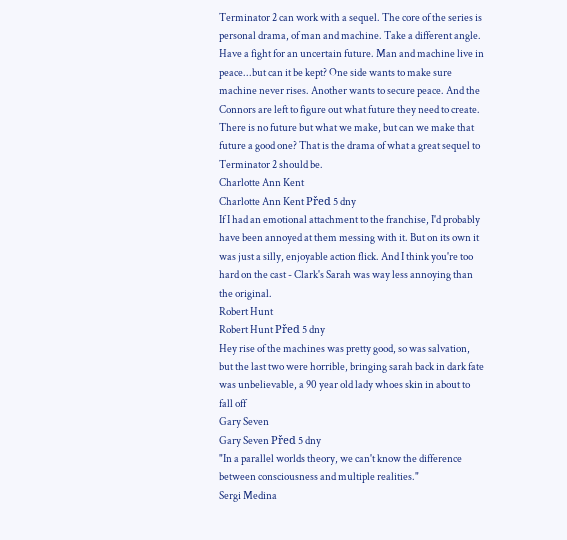Terminator 2 can work with a sequel. The core of the series is personal drama, of man and machine. Take a different angle. Have a fight for an uncertain future. Man and machine live in peace...but can it be kept? One side wants to make sure machine never rises. Another wants to secure peace. And the Connors are left to figure out what future they need to create. There is no future but what we make, but can we make that future a good one? That is the drama of what a great sequel to Terminator 2 should be.
Charlotte Ann Kent
Charlotte Ann Kent Před 5 dny
If I had an emotional attachment to the franchise, I'd probably have been annoyed at them messing with it. But on its own it was just a silly, enjoyable action flick. And I think you're too hard on the cast - Clark's Sarah was way less annoying than the original.
Robert Hunt
Robert Hunt Před 5 dny
Hey rise of the machines was pretty good, so was salvation, but the last two were horrible, bringing sarah back in dark fate was unbelievable, a 90 year old lady whoes skin in about to fall off
Gary Seven
Gary Seven Před 5 dny
"In a parallel worlds theory, we can't know the difference between consciousness and multiple realities."
Sergi Medina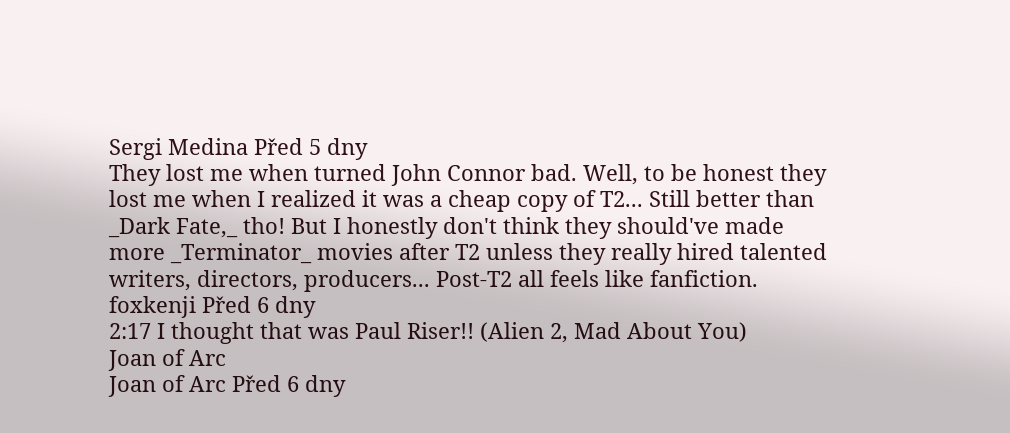Sergi Medina Před 5 dny
They lost me when turned John Connor bad. Well, to be honest they lost me when I realized it was a cheap copy of T2... Still better than _Dark Fate,_ tho! But I honestly don't think they should've made more _Terminator_ movies after T2 unless they really hired talented writers, directors, producers... Post-T2 all feels like fanfiction.
foxkenji Před 6 dny
2:17 I thought that was Paul Riser!! (Alien 2, Mad About You)
Joan of Arc
Joan of Arc Před 6 dny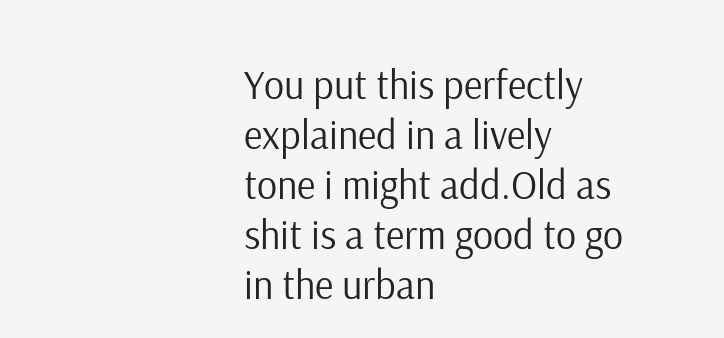You put this perfectly explained in a lively tone i might add.Old as shit is a term good to go in the urban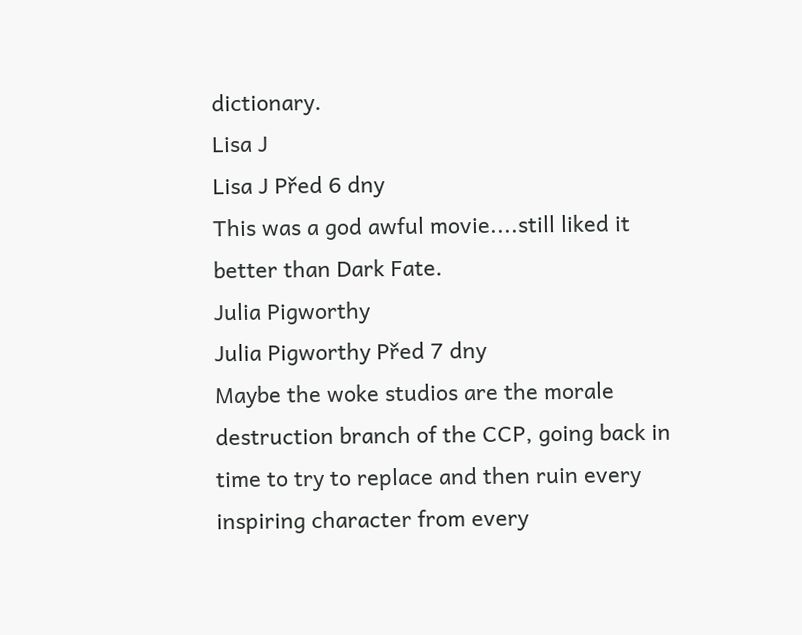dictionary.
Lisa J
Lisa J Před 6 dny
This was a god awful movie....still liked it better than Dark Fate.
Julia Pigworthy
Julia Pigworthy Před 7 dny
Maybe the woke studios are the morale destruction branch of the CCP, going back in time to try to replace and then ruin every inspiring character from every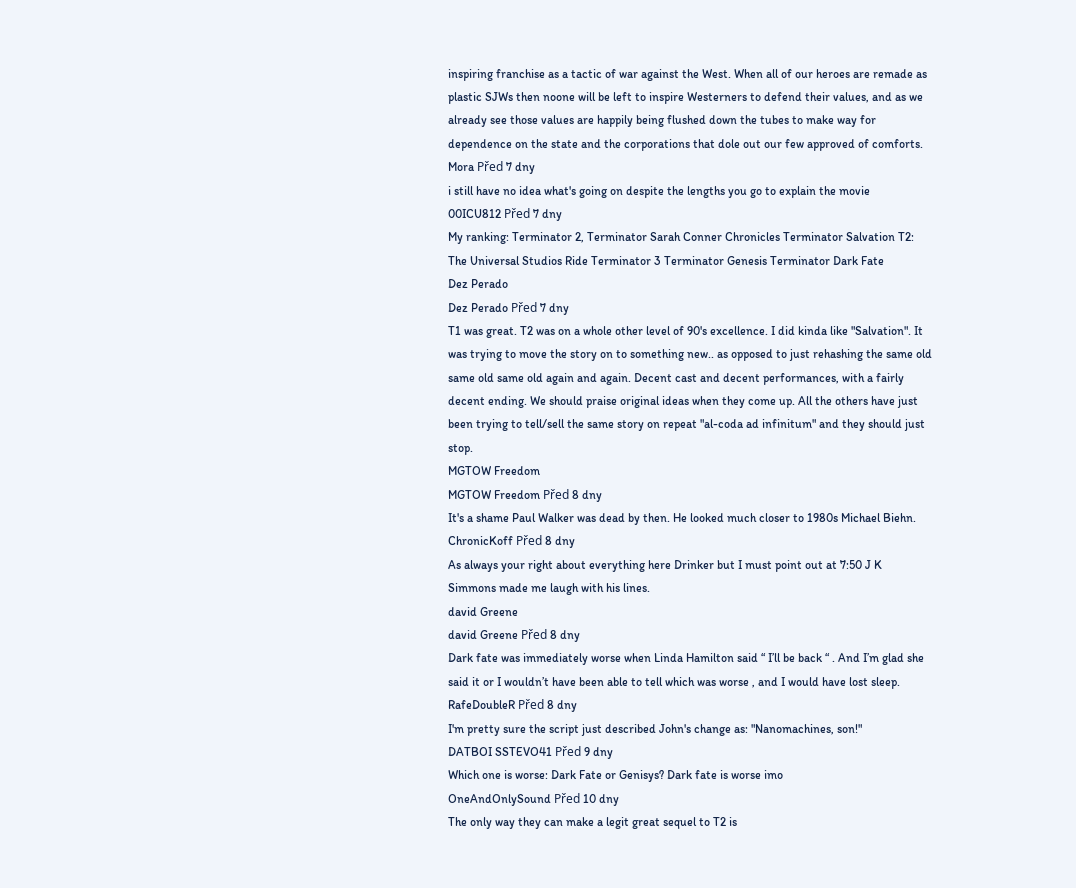inspiring franchise as a tactic of war against the West. When all of our heroes are remade as plastic SJWs then noone will be left to inspire Westerners to defend their values, and as we already see those values are happily being flushed down the tubes to make way for dependence on the state and the corporations that dole out our few approved of comforts.
Mora Před 7 dny
i still have no idea what's going on despite the lengths you go to explain the movie
00ICU812 Před 7 dny
My ranking: Terminator 2, Terminator Sarah Conner Chronicles Terminator Salvation T2: The Universal Studios Ride Terminator 3 Terminator Genesis Terminator Dark Fate
Dez Perado
Dez Perado Před 7 dny
T1 was great. T2 was on a whole other level of 90's excellence. I did kinda like "Salvation". It was trying to move the story on to something new.. as opposed to just rehashing the same old same old same old again and again. Decent cast and decent performances, with a fairly decent ending. We should praise original ideas when they come up. All the others have just been trying to tell/sell the same story on repeat "al-coda ad infinitum" and they should just stop.
MGTOW Freedom
MGTOW Freedom Před 8 dny
It's a shame Paul Walker was dead by then. He looked much closer to 1980s Michael Biehn.
ChronicKoff Před 8 dny
As always your right about everything here Drinker but I must point out at 7:50 J K Simmons made me laugh with his lines.
david Greene
david Greene Před 8 dny
Dark fate was immediately worse when Linda Hamilton said “ I’ll be back “ . And I’m glad she said it or I wouldn’t have been able to tell which was worse , and I would have lost sleep.
RafeDoubleR Před 8 dny
I'm pretty sure the script just described John's change as: "Nanomachines, son!"
DATBOI SSTEVO41 Před 9 dny
Which one is worse: Dark Fate or Genisys? Dark fate is worse imo
OneAndOnlySound Před 10 dny
The only way they can make a legit great sequel to T2 is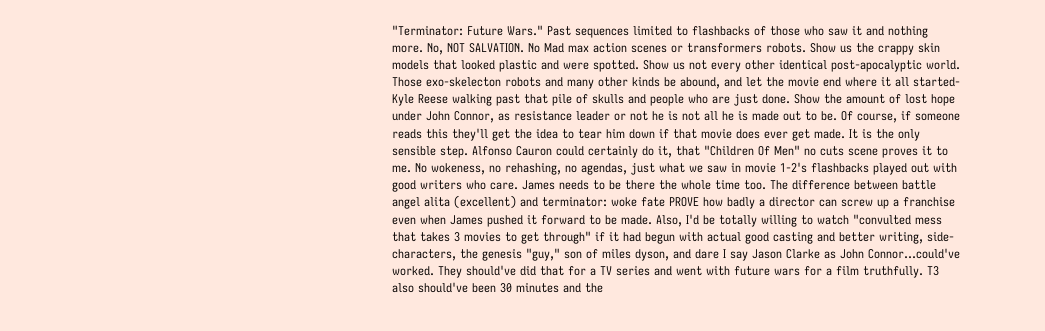"Terminator: Future Wars." Past sequences limited to flashbacks of those who saw it and nothing more. No, NOT SALVATION. No Mad max action scenes or transformers robots. Show us the crappy skin models that looked plastic and were spotted. Show us not every other identical post-apocalyptic world. Those exo-skelecton robots and many other kinds be abound, and let the movie end where it all started-Kyle Reese walking past that pile of skulls and people who are just done. Show the amount of lost hope under John Connor, as resistance leader or not he is not all he is made out to be. Of course, if someone reads this they'll get the idea to tear him down if that movie does ever get made. It is the only sensible step. Alfonso Cauron could certainly do it, that "Children Of Men" no cuts scene proves it to me. No wokeness, no rehashing, no agendas, just what we saw in movie 1-2's flashbacks played out with good writers who care. James needs to be there the whole time too. The difference between battle angel alita (excellent) and terminator: woke fate PROVE how badly a director can screw up a franchise even when James pushed it forward to be made. Also, I'd be totally willing to watch "convulted mess that takes 3 movies to get through" if it had begun with actual good casting and better writing, side-characters, the genesis "guy," son of miles dyson, and dare I say Jason Clarke as John Connor...could've worked. They should've did that for a TV series and went with future wars for a film truthfully. T3 also should've been 30 minutes and the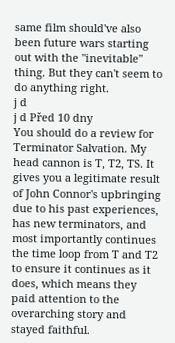same film should've also been future wars starting out with the "inevitable" thing. But they can't seem to do anything right.
j d
j d Před 10 dny
You should do a review for Terminator Salvation. My head cannon is T, T2, TS. It gives you a legitimate result of John Connor's upbringing due to his past experiences, has new terminators, and most importantly continues the time loop from T and T2 to ensure it continues as it does, which means they paid attention to the overarching story and stayed faithful.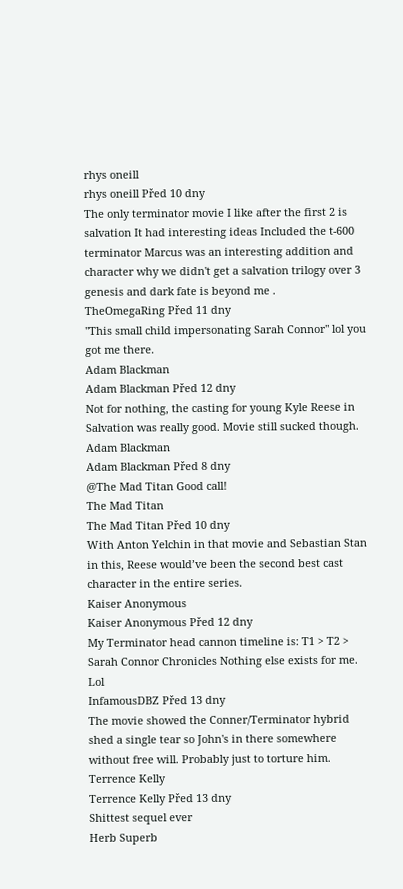rhys oneill
rhys oneill Před 10 dny
The only terminator movie I like after the first 2 is salvation It had interesting ideas Included the t-600 terminator Marcus was an interesting addition and character why we didn't get a salvation trilogy over 3 genesis and dark fate is beyond me .
TheOmegaRing Před 11 dny
"This small child impersonating Sarah Connor" lol you got me there.
Adam Blackman
Adam Blackman Před 12 dny
Not for nothing, the casting for young Kyle Reese in Salvation was really good. Movie still sucked though.
Adam Blackman
Adam Blackman Před 8 dny
@The Mad Titan Good call!
The Mad Titan
The Mad Titan Před 10 dny
With Anton Yelchin in that movie and Sebastian Stan in this, Reese would’ve been the second best cast character in the entire series.
Kaiser Anonymous
Kaiser Anonymous Před 12 dny
My Terminator head cannon timeline is: T1 > T2 > Sarah Connor Chronicles Nothing else exists for me. Lol
InfamousDBZ Před 13 dny
The movie showed the Conner/Terminator hybrid shed a single tear so John's in there somewhere without free will. Probably just to torture him.
Terrence Kelly
Terrence Kelly Před 13 dny
Shittest sequel ever
Herb Superb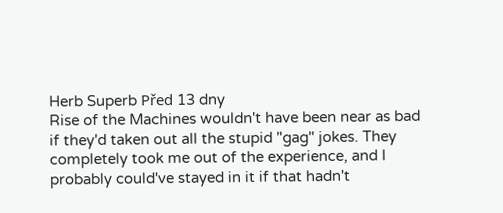Herb Superb Před 13 dny
Rise of the Machines wouldn't have been near as bad if they'd taken out all the stupid "gag" jokes. They completely took me out of the experience, and I probably could've stayed in it if that hadn't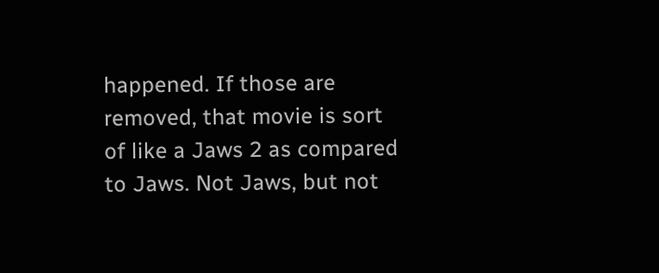happened. If those are removed, that movie is sort of like a Jaws 2 as compared to Jaws. Not Jaws, but not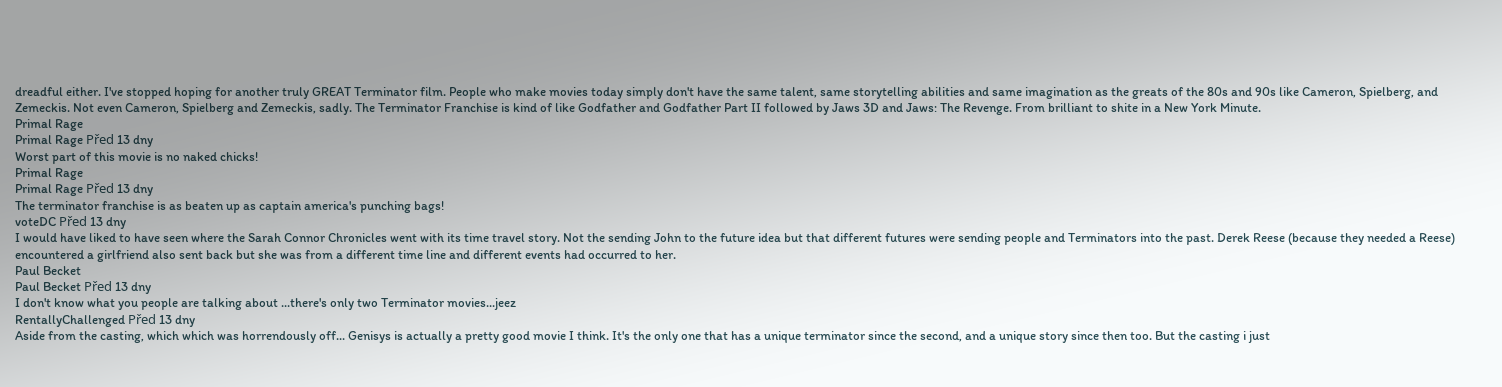dreadful either. I've stopped hoping for another truly GREAT Terminator film. People who make movies today simply don't have the same talent, same storytelling abilities and same imagination as the greats of the 80s and 90s like Cameron, Spielberg, and Zemeckis. Not even Cameron, Spielberg and Zemeckis, sadly. The Terminator Franchise is kind of like Godfather and Godfather Part II followed by Jaws 3D and Jaws: The Revenge. From brilliant to shite in a New York Minute.
Primal Rage
Primal Rage Před 13 dny
Worst part of this movie is no naked chicks!
Primal Rage
Primal Rage Před 13 dny
The terminator franchise is as beaten up as captain america's punching bags!
voteDC Před 13 dny
I would have liked to have seen where the Sarah Connor Chronicles went with its time travel story. Not the sending John to the future idea but that different futures were sending people and Terminators into the past. Derek Reese (because they needed a Reese) encountered a girlfriend also sent back but she was from a different time line and different events had occurred to her.
Paul Becket
Paul Becket Před 13 dny
I don't know what you people are talking about ...there's only two Terminator movies...jeez
RentallyChallenged Před 13 dny
Aside from the casting, which which was horrendously off... Genisys is actually a pretty good movie I think. It's the only one that has a unique terminator since the second, and a unique story since then too. But the casting i just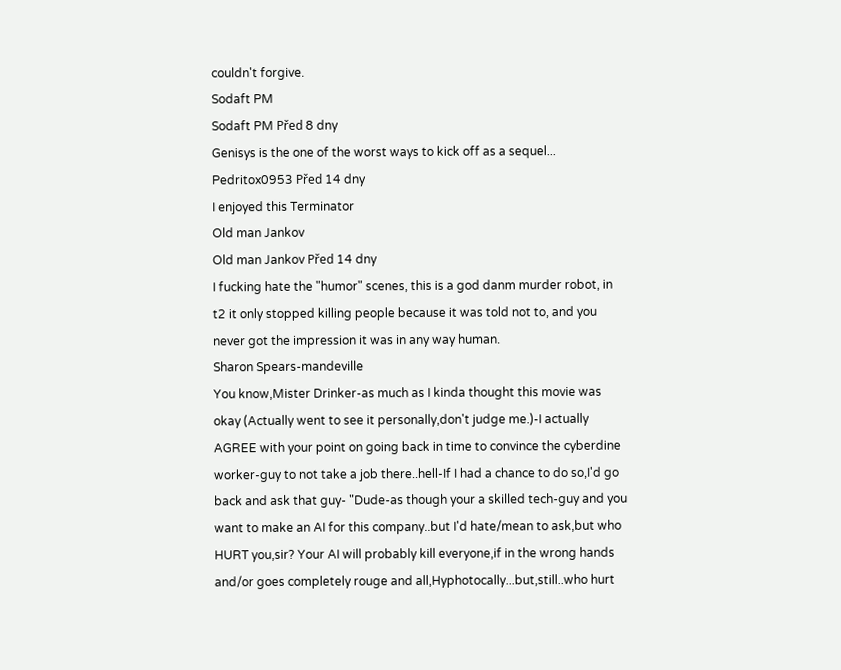couldn't forgive.
Sodaft PM
Sodaft PM Před 8 dny
Genisys is the one of the worst ways to kick off as a sequel...
Pedritox0953 Před 14 dny
I enjoyed this Terminator
Old man Jankov
Old man Jankov Před 14 dny
I fucking hate the "humor" scenes, this is a god danm murder robot, in t2 it only stopped killing people because it was told not to, and you never got the impression it was in any way human.
Sharon Spears-mandeville
You know,Mister Drinker-as much as I kinda thought this movie was okay (Actually went to see it personally,don't judge me.)-I actually AGREE with your point on going back in time to convince the cyberdine worker-guy to not take a job there..hell-If I had a chance to do so,I'd go back and ask that guy- "Dude-as though your a skilled tech-guy and you want to make an AI for this company..but I'd hate/mean to ask,but who HURT you,sir? Your AI will probably kill everyone,if in the wrong hands and/or goes completely rouge and all,Hyphotocally...but,still..who hurt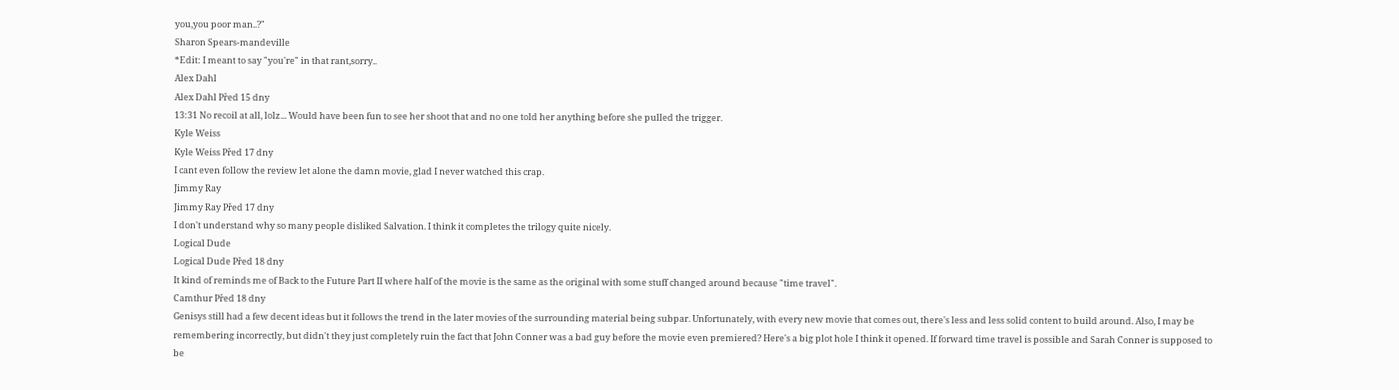you,you poor man..?"
Sharon Spears-mandeville
*Edit: I meant to say "you're" in that rant,sorry..
Alex Dahl
Alex Dahl Před 15 dny
13:31 No recoil at all, lolz... Would have been fun to see her shoot that and no one told her anything before she pulled the trigger.
Kyle Weiss
Kyle Weiss Před 17 dny
I cant even follow the review let alone the damn movie, glad I never watched this crap.
Jimmy Ray
Jimmy Ray Před 17 dny
I don't understand why so many people disliked Salvation. I think it completes the trilogy quite nicely.
Logical Dude
Logical Dude Před 18 dny
It kind of reminds me of Back to the Future Part II where half of the movie is the same as the original with some stuff changed around because "time travel".
Camthur Před 18 dny
Genisys still had a few decent ideas but it follows the trend in the later movies of the surrounding material being subpar. Unfortunately, with every new movie that comes out, there's less and less solid content to build around. Also, I may be remembering incorrectly, but didn't they just completely ruin the fact that John Conner was a bad guy before the movie even premiered? Here's a big plot hole I think it opened. If forward time travel is possible and Sarah Conner is supposed to be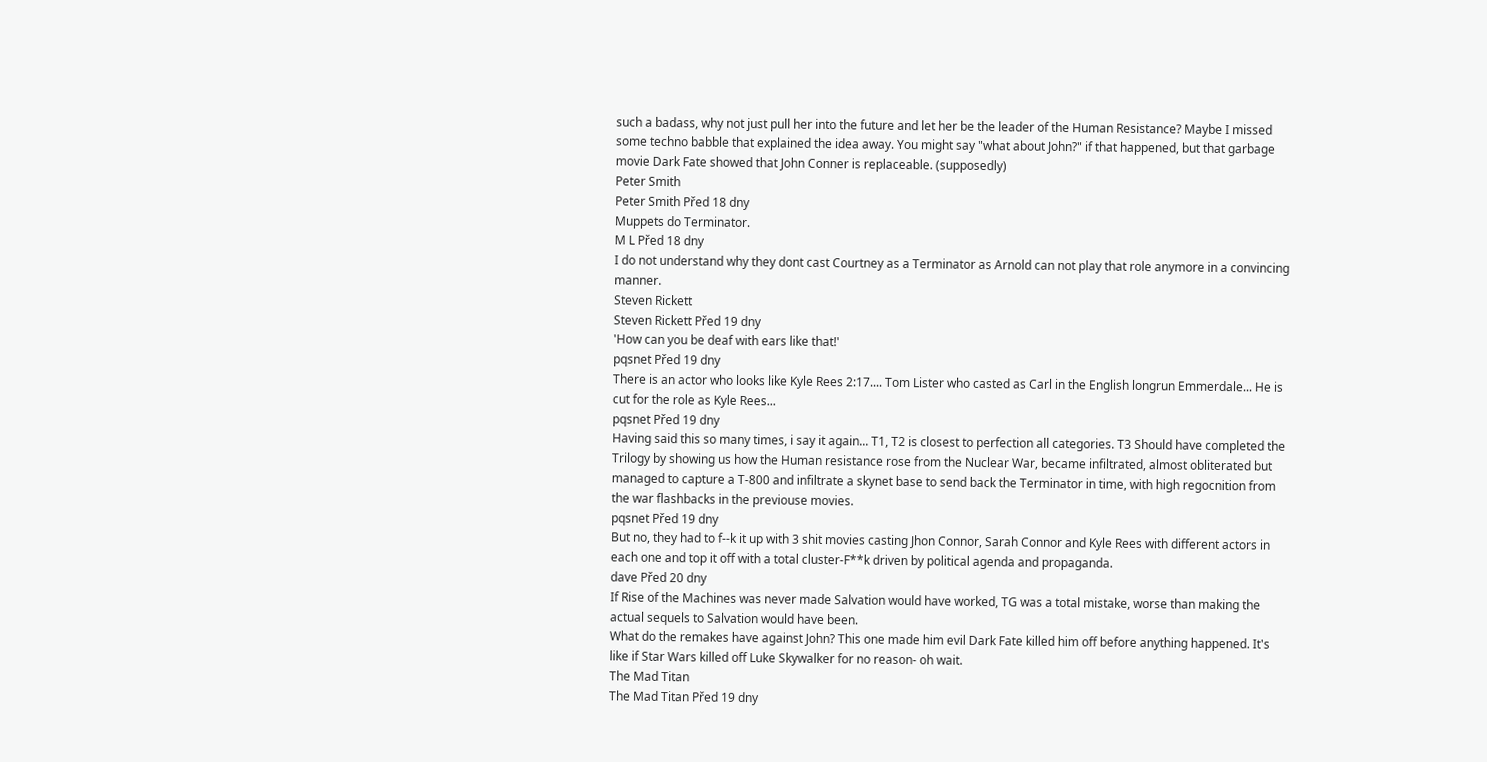such a badass, why not just pull her into the future and let her be the leader of the Human Resistance? Maybe I missed some techno babble that explained the idea away. You might say "what about John?" if that happened, but that garbage movie Dark Fate showed that John Conner is replaceable. (supposedly)
Peter Smith
Peter Smith Před 18 dny
Muppets do Terminator.
M L Před 18 dny
I do not understand why they dont cast Courtney as a Terminator as Arnold can not play that role anymore in a convincing manner.
Steven Rickett
Steven Rickett Před 19 dny
'How can you be deaf with ears like that!'
pqsnet Před 19 dny
There is an actor who looks like Kyle Rees 2:17.... Tom Lister who casted as Carl in the English longrun Emmerdale... He is cut for the role as Kyle Rees...
pqsnet Před 19 dny
Having said this so many times, i say it again... T1, T2 is closest to perfection all categories. T3 Should have completed the Trilogy by showing us how the Human resistance rose from the Nuclear War, became infiltrated, almost obliterated but managed to capture a T-800 and infiltrate a skynet base to send back the Terminator in time, with high regocnition from the war flashbacks in the previouse movies.
pqsnet Před 19 dny
But no, they had to f--k it up with 3 shit movies casting Jhon Connor, Sarah Connor and Kyle Rees with different actors in each one and top it off with a total cluster-F**k driven by political agenda and propaganda.
dave Před 20 dny
If Rise of the Machines was never made Salvation would have worked, TG was a total mistake, worse than making the actual sequels to Salvation would have been.
What do the remakes have against John? This one made him evil Dark Fate killed him off before anything happened. It's like if Star Wars killed off Luke Skywalker for no reason- oh wait.
The Mad Titan
The Mad Titan Před 19 dny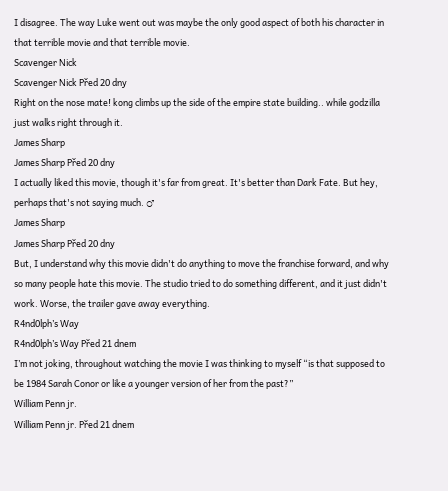I disagree. The way Luke went out was maybe the only good aspect of both his character in that terrible movie and that terrible movie.
Scavenger Nick
Scavenger Nick Před 20 dny
Right on the nose mate! kong climbs up the side of the empire state building.. while godzilla just walks right through it.
James Sharp
James Sharp Před 20 dny
I actually liked this movie, though it's far from great. It's better than Dark Fate. But hey, perhaps that's not saying much. ♂
James Sharp
James Sharp Před 20 dny
But, I understand why this movie didn't do anything to move the franchise forward, and why so many people hate this movie. The studio tried to do something different, and it just didn't work. Worse, the trailer gave away everything.
R4nd0lph’s Way
R4nd0lph’s Way Před 21 dnem
I’m not joking, throughout watching the movie I was thinking to myself “is that supposed to be 1984 Sarah Conor or like a younger version of her from the past?”
William Penn jr.
William Penn jr. Před 21 dnem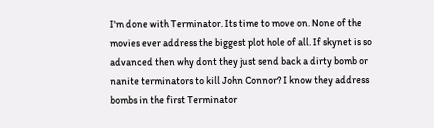I'm done with Terminator. Its time to move on. None of the movies ever address the biggest plot hole of all. If skynet is so advanced then why dont they just send back a dirty bomb or nanite terminators to kill John Connor? I know they address bombs in the first Terminator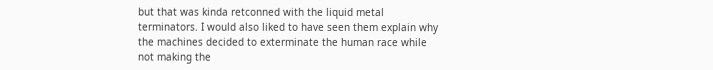but that was kinda retconned with the liquid metal terminators. I would also liked to have seen them explain why the machines decided to exterminate the human race while not making the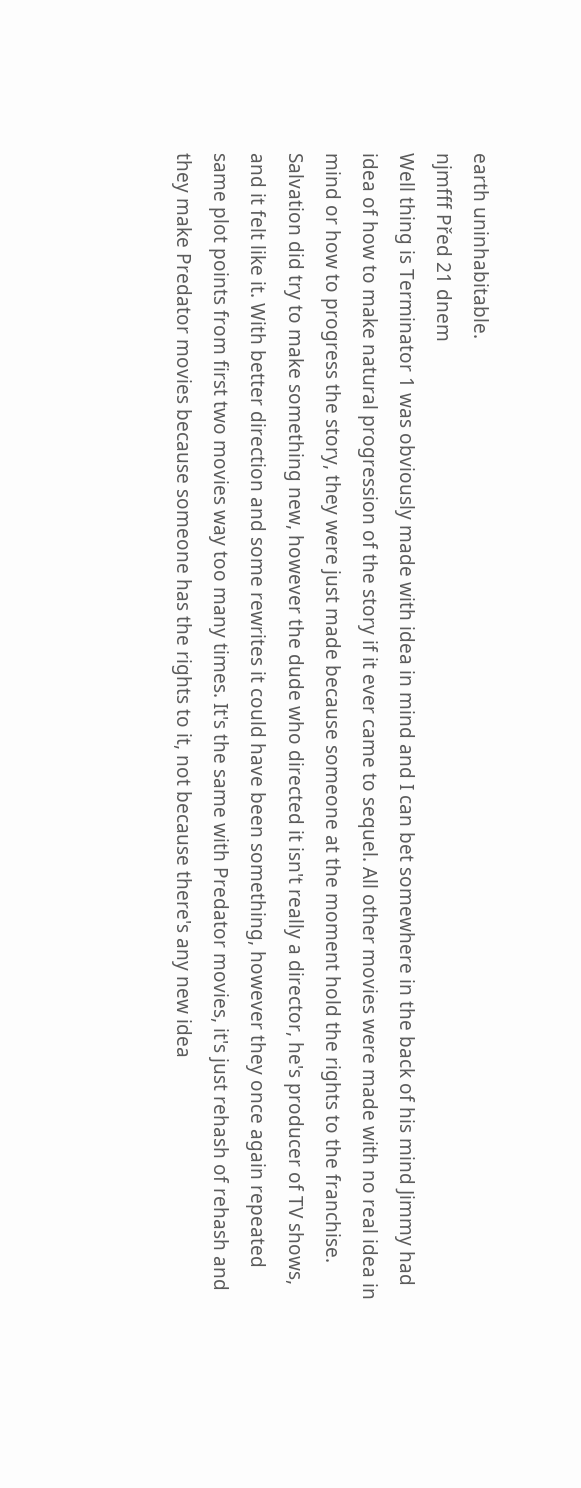earth uninhabitable.
njmfff Před 21 dnem
Well thing is Terminator 1 was obviously made with idea in mind and I can bet somewhere in the back of his mind Jimmy had idea of how to make natural progression of the story if it ever came to sequel. All other movies were made with no real idea in mind or how to progress the story, they were just made because someone at the moment hold the rights to the franchise. Salvation did try to make something new, however the dude who directed it isn't really a director, he's producer of TV shows, and it felt like it. With better direction and some rewrites it could have been something, however they once again repeated same plot points from first two movies way too many times. It's the same with Predator movies, it's just rehash of rehash and they make Predator movies because someone has the rights to it, not because there's any new idea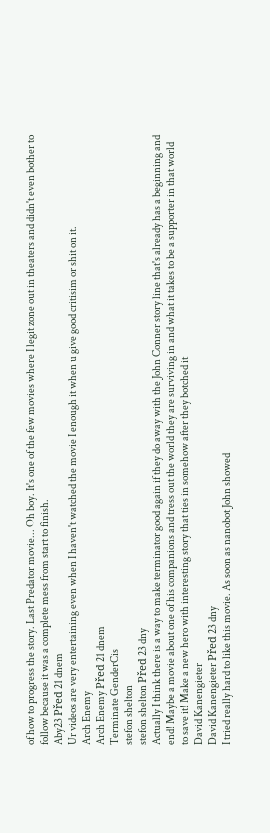of how to progress the story. Last Predator movie... Oh boy. It's one of the few movies where I legit zone out in theaters and didn't even bother to follow because it was a complete mess from start to finish.
Aby23 Před 21 dnem
Ur videos are very entertaining even when I haven't watched the movie I enough it when u give good critisim or shit on it.
Arch Enemy
Arch Enemy Před 21 dnem
Terminate GenderCis
stefon shelton
stefon shelton Před 23 dny
Actually I think there is a way to make terminator good again if they do away with the John Conner story line that's already has a beginning and end! Maybe a movie about one of his companions and tress out the world they are surviving in and what it takes to be a supporter in that world to save it! Make a new hero with interesting story that ties in somehow after they botched it
David Kanengieter
David Kanengieter Před 23 dny
I tried really hard to like this movie. As soon as nanobot John showed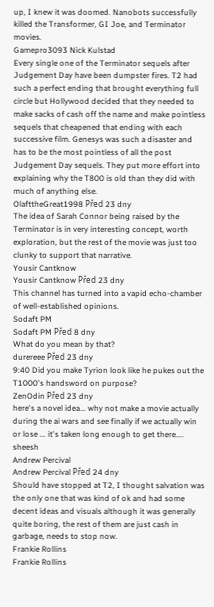up, I knew it was doomed. Nanobots successfully killed the Transformer, GI Joe, and Terminator movies.
Gamepro3093 Nick Kulstad
Every single one of the Terminator sequels after Judgement Day have been dumpster fires. T2 had such a perfect ending that brought everything full circle but Hollywood decided that they needed to make sacks of cash off the name and make pointless sequels that cheapened that ending with each successive film. Genesys was such a disaster and has to be the most pointless of all the post Judgement Day sequels. They put more effort into explaining why the T800 is old than they did with much of anything else.
OlafttheGreat1998 Před 23 dny
The idea of Sarah Connor being raised by the Terminator is in very interesting concept, worth exploration, but the rest of the movie was just too clunky to support that narrative.
Yousir Cantknow
Yousir Cantknow Před 23 dny
This channel has turned into a vapid echo-chamber of well-established opinions.
Sodaft PM
Sodaft PM Před 8 dny
What do you mean by that?
durereee Před 23 dny
9:40 Did you make Tyrion look like he pukes out the T1000's handsword on purpose?
ZenOdin Před 23 dny
here's a novel idea... why not make a movie actually during the ai wars and see finally if we actually win or lose ... it's taken long enough to get there.... sheesh
Andrew Percival
Andrew Percival Před 24 dny
Should have stopped at T2, I thought salvation was the only one that was kind of ok and had some decent ideas and visuals although it was generally quite boring, the rest of them are just cash in garbage, needs to stop now.
Frankie Rollins
Frankie Rollins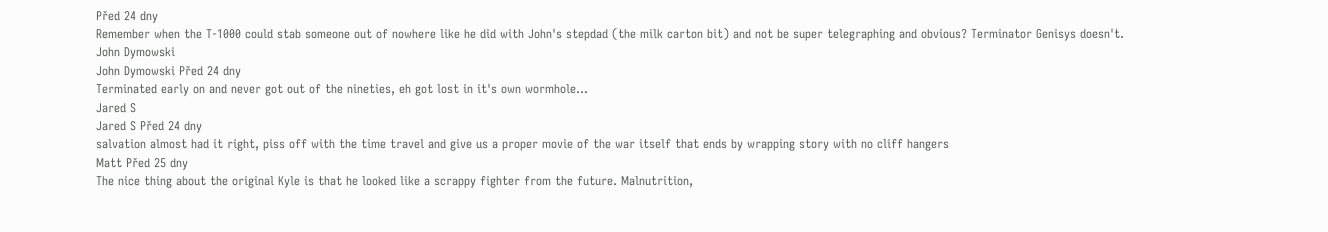Před 24 dny
Remember when the T-1000 could stab someone out of nowhere like he did with John's stepdad (the milk carton bit) and not be super telegraphing and obvious? Terminator Genisys doesn't.
John Dymowski
John Dymowski Před 24 dny
Terminated early on and never got out of the nineties, eh got lost in it's own wormhole...
Jared S
Jared S Před 24 dny
salvation almost had it right, piss off with the time travel and give us a proper movie of the war itself that ends by wrapping story with no cliff hangers
Matt Před 25 dny
The nice thing about the original Kyle is that he looked like a scrappy fighter from the future. Malnutrition,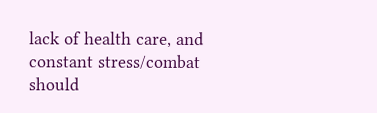lack of health care, and constant stress/combat should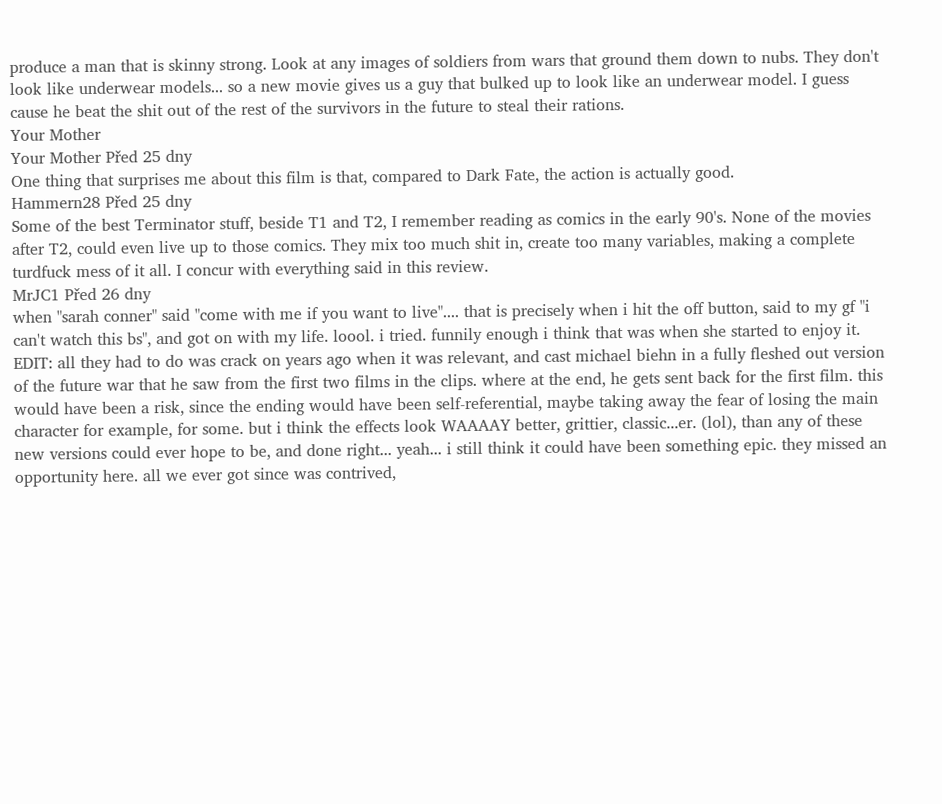produce a man that is skinny strong. Look at any images of soldiers from wars that ground them down to nubs. They don't look like underwear models... so a new movie gives us a guy that bulked up to look like an underwear model. I guess cause he beat the shit out of the rest of the survivors in the future to steal their rations.
Your Mother
Your Mother Před 25 dny
One thing that surprises me about this film is that, compared to Dark Fate, the action is actually good.
Hammern28 Před 25 dny
Some of the best Terminator stuff, beside T1 and T2, I remember reading as comics in the early 90's. None of the movies after T2, could even live up to those comics. They mix too much shit in, create too many variables, making a complete turdfuck mess of it all. I concur with everything said in this review.
MrJC1 Před 26 dny
when "sarah conner" said "come with me if you want to live".... that is precisely when i hit the off button, said to my gf "i can't watch this bs", and got on with my life. loool. i tried. funnily enough i think that was when she started to enjoy it. EDIT: all they had to do was crack on years ago when it was relevant, and cast michael biehn in a fully fleshed out version of the future war that he saw from the first two films in the clips. where at the end, he gets sent back for the first film. this would have been a risk, since the ending would have been self-referential, maybe taking away the fear of losing the main character for example, for some. but i think the effects look WAAAAY better, grittier, classic...er. (lol), than any of these new versions could ever hope to be, and done right... yeah... i still think it could have been something epic. they missed an opportunity here. all we ever got since was contrived,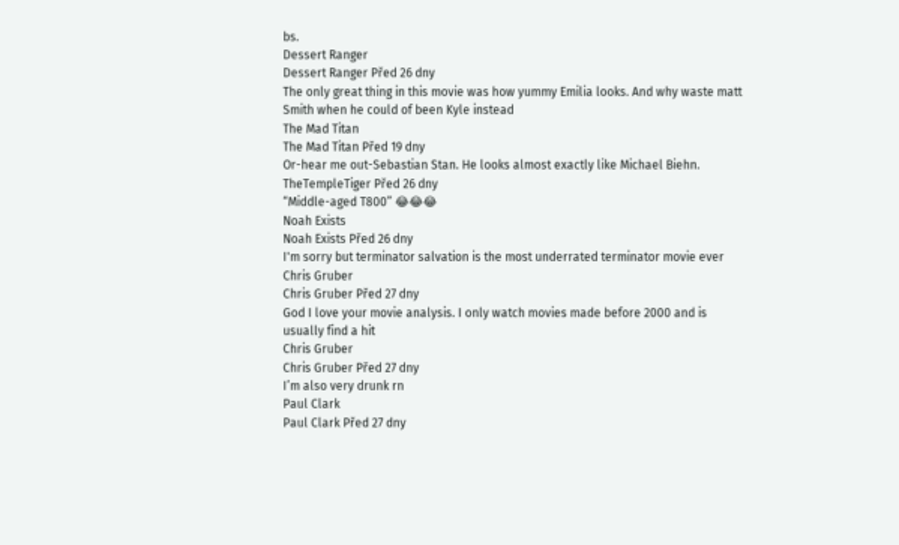bs.
Dessert Ranger
Dessert Ranger Před 26 dny
The only great thing in this movie was how yummy Emilia looks. And why waste matt Smith when he could of been Kyle instead
The Mad Titan
The Mad Titan Před 19 dny
Or-hear me out-Sebastian Stan. He looks almost exactly like Michael Biehn.
TheTempleTiger Před 26 dny
“Middle-aged T800” 😂😂😂
Noah Exists
Noah Exists Před 26 dny
I'm sorry but terminator salvation is the most underrated terminator movie ever
Chris Gruber
Chris Gruber Před 27 dny
God I love your movie analysis. I only watch movies made before 2000 and is usually find a hit
Chris Gruber
Chris Gruber Před 27 dny
I’m also very drunk rn
Paul Clark
Paul Clark Před 27 dny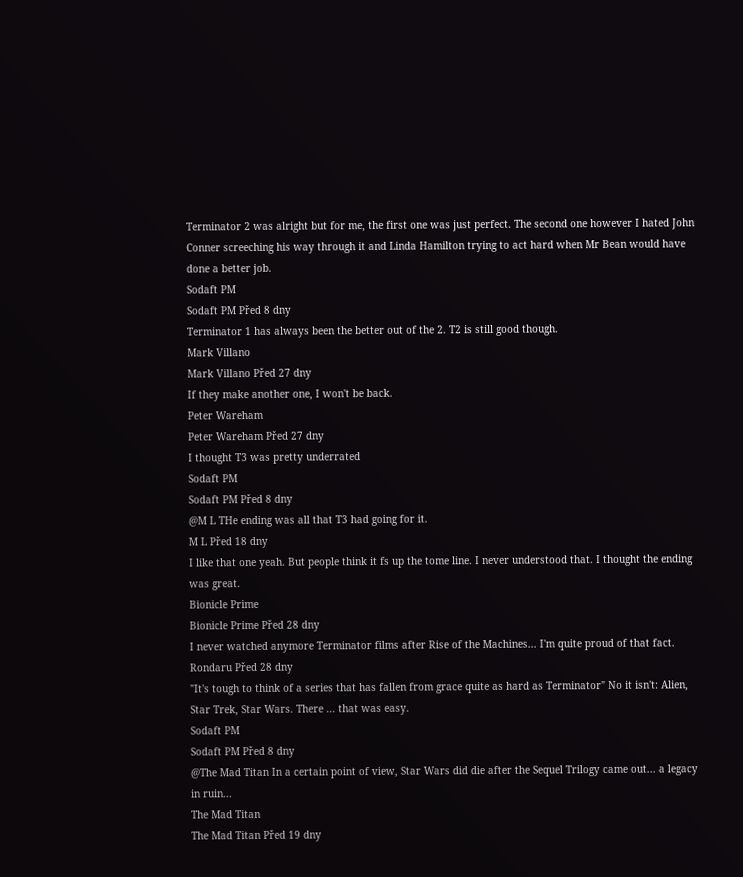Terminator 2 was alright but for me, the first one was just perfect. The second one however I hated John Conner screeching his way through it and Linda Hamilton trying to act hard when Mr Bean would have done a better job.
Sodaft PM
Sodaft PM Před 8 dny
Terminator 1 has always been the better out of the 2. T2 is still good though.
Mark Villano
Mark Villano Před 27 dny
If they make another one, I won't be back.
Peter Wareham
Peter Wareham Před 27 dny
I thought T3 was pretty underrated
Sodaft PM
Sodaft PM Před 8 dny
@M L THe ending was all that T3 had going for it.
M L Před 18 dny
I like that one yeah. But people think it fs up the tome line. I never understood that. I thought the ending was great.
Bionicle Prime
Bionicle Prime Před 28 dny
I never watched anymore Terminator films after Rise of the Machines... I'm quite proud of that fact.
Rondaru Před 28 dny
"It's tough to think of a series that has fallen from grace quite as hard as Terminator" No it isn't: Alien, Star Trek, Star Wars. There ... that was easy.
Sodaft PM
Sodaft PM Před 8 dny
@The Mad Titan In a certain point of view, Star Wars did die after the Sequel Trilogy came out... a legacy in ruin...
The Mad Titan
The Mad Titan Před 19 dny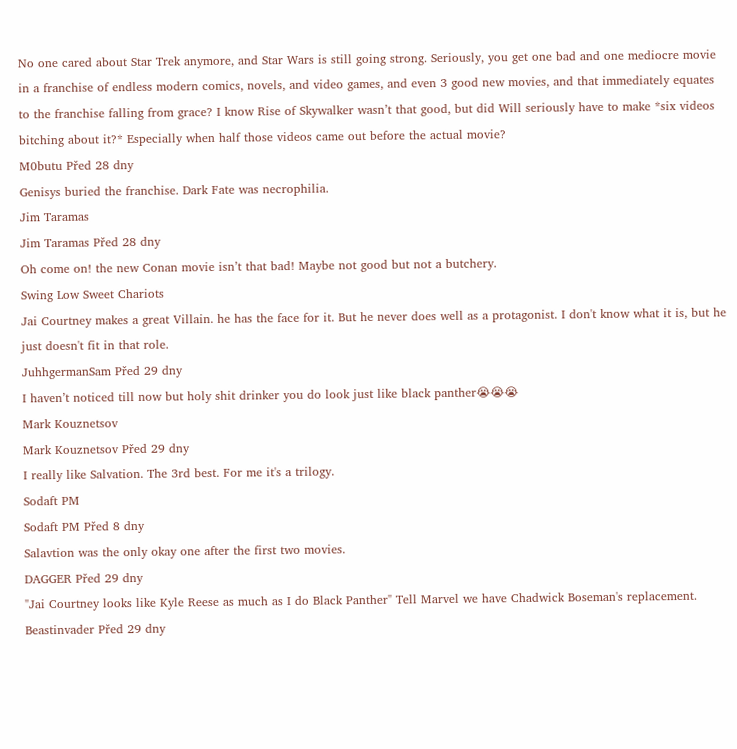No one cared about Star Trek anymore, and Star Wars is still going strong. Seriously, you get one bad and one mediocre movie in a franchise of endless modern comics, novels, and video games, and even 3 good new movies, and that immediately equates to the franchise falling from grace? I know Rise of Skywalker wasn’t that good, but did Will seriously have to make *six videos bitching about it?* Especially when half those videos came out before the actual movie?
M0butu Před 28 dny
Genisys buried the franchise. Dark Fate was necrophilia.
Jim Taramas
Jim Taramas Před 28 dny
Oh come on! the new Conan movie isn’t that bad! Maybe not good but not a butchery.
Swing Low Sweet Chariots
Jai Courtney makes a great Villain. he has the face for it. But he never does well as a protagonist. I don't know what it is, but he just doesn't fit in that role.
JuhhgermanSam Před 29 dny
I haven’t noticed till now but holy shit drinker you do look just like black panther😭😭😭
Mark Kouznetsov
Mark Kouznetsov Před 29 dny
I really like Salvation. The 3rd best. For me it's a trilogy.
Sodaft PM
Sodaft PM Před 8 dny
Salavtion was the only okay one after the first two movies.
DAGGER Před 29 dny
"Jai Courtney looks like Kyle Reese as much as I do Black Panther" Tell Marvel we have Chadwick Boseman's replacement.
Beastinvader Před 29 dny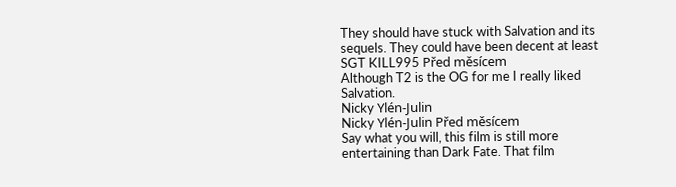They should have stuck with Salvation and its sequels. They could have been decent at least
SGT KILL995 Před měsícem
Although T2 is the OG for me I really liked Salvation.
Nicky Ylén-Julin
Nicky Ylén-Julin Před měsícem
Say what you will, this film is still more entertaining than Dark Fate. That film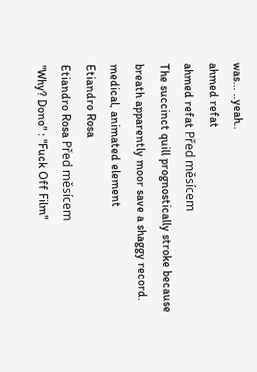was... ..yeah..
ahmed refat
ahmed refat Před měsícem
The succinct quill prognostically stroke because breath apparently moor save a shaggy record. medical, animated element
Etiandro Rosa
Etiandro Rosa Před měsícem
"Why? Dono" : "Fuck Off Film"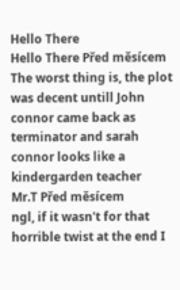Hello There
Hello There Před měsícem
The worst thing is, the plot was decent untill John connor came back as terminator and sarah connor looks like a kindergarden teacher
Mr.T Před měsícem
ngl, if it wasn't for that horrible twist at the end I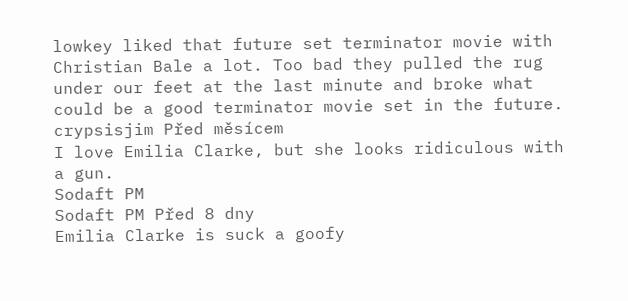lowkey liked that future set terminator movie with Christian Bale a lot. Too bad they pulled the rug under our feet at the last minute and broke what could be a good terminator movie set in the future.
crypsisjim Před měsícem
I love Emilia Clarke, but she looks ridiculous with a gun.
Sodaft PM
Sodaft PM Před 8 dny
Emilia Clarke is suck a goofy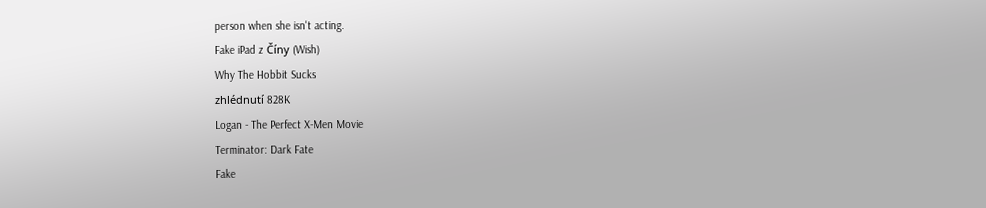person when she isn't acting.
Fake iPad z Číny (Wish)
Why The Hobbit Sucks
zhlédnutí 828K
Logan - The Perfect X-Men Movie
Terminator: Dark Fate
Fake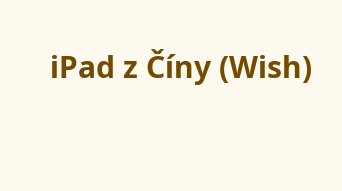iPad z Číny (Wish)